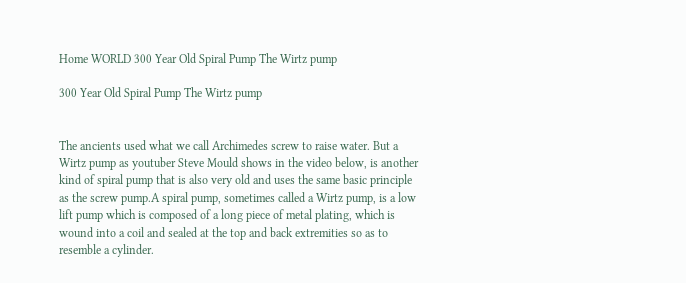Home WORLD 300 Year Old Spiral Pump The Wirtz pump

300 Year Old Spiral Pump The Wirtz pump


The ancients used what we call Archimedes screw to raise water. But a Wirtz pump as youtuber Steve Mould shows in the video below, is another kind of spiral pump that is also very old and uses the same basic principle as the screw pump.A spiral pump, sometimes called a Wirtz pump, is a low lift pump which is composed of a long piece of metal plating, which is wound into a coil and sealed at the top and back extremities so as to resemble a cylinder.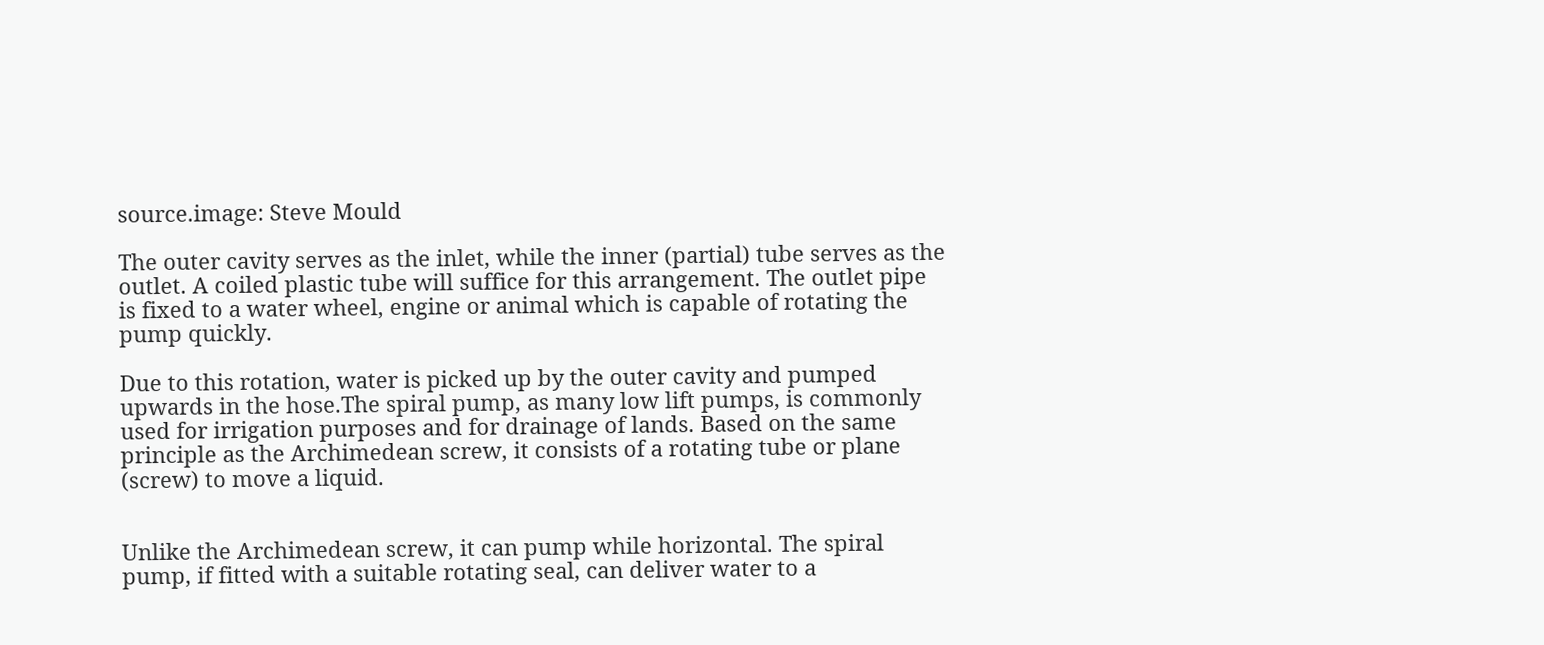source.image: Steve Mould

The outer cavity serves as the inlet, while the inner (partial) tube serves as the outlet. A coiled plastic tube will suffice for this arrangement. The outlet pipe is fixed to a water wheel, engine or animal which is capable of rotating the pump quickly.

Due to this rotation, water is picked up by the outer cavity and pumped upwards in the hose.The spiral pump, as many low lift pumps, is commonly used for irrigation purposes and for drainage of lands. Based on the same principle as the Archimedean screw, it consists of a rotating tube or plane (screw) to move a liquid.


Unlike the Archimedean screw, it can pump while horizontal. The spiral pump, if fitted with a suitable rotating seal, can deliver water to a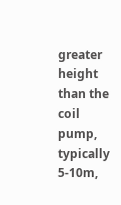greater height than the coil pump, typically 5-10m,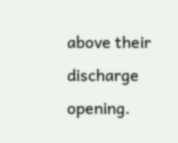above their discharge opening.